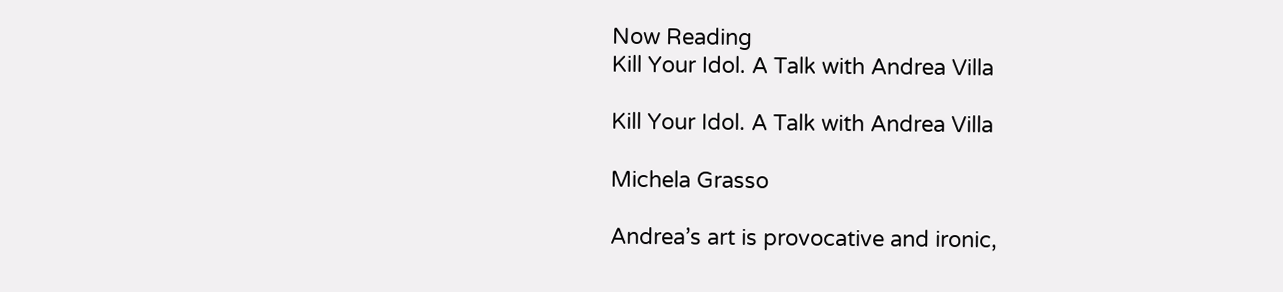Now Reading
Kill Your Idol. A Talk with Andrea Villa

Kill Your Idol. A Talk with Andrea Villa

Michela Grasso

Andrea’s art is provocative and ironic,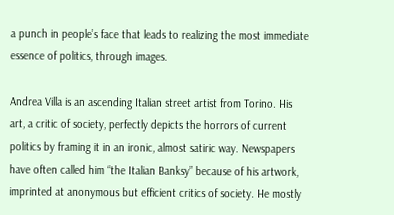a punch in people’s face that leads to realizing the most immediate essence of politics, through images.

Andrea Villa is an ascending Italian street artist from Torino. His art, a critic of society, perfectly depicts the horrors of current politics by framing it in an ironic, almost satiric way. Newspapers have often called him “the Italian Banksy” because of his artwork, imprinted at anonymous but efficient critics of society. He mostly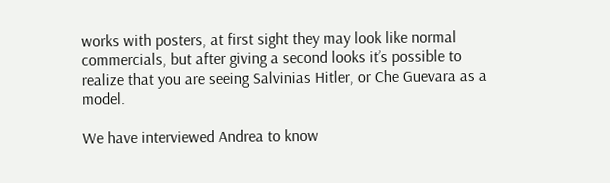works with posters, at first sight they may look like normal commercials, but after giving a second looks it’s possible to realize that you are seeing Salvinias Hitler, or Che Guevara as a model.

We have interviewed Andrea to know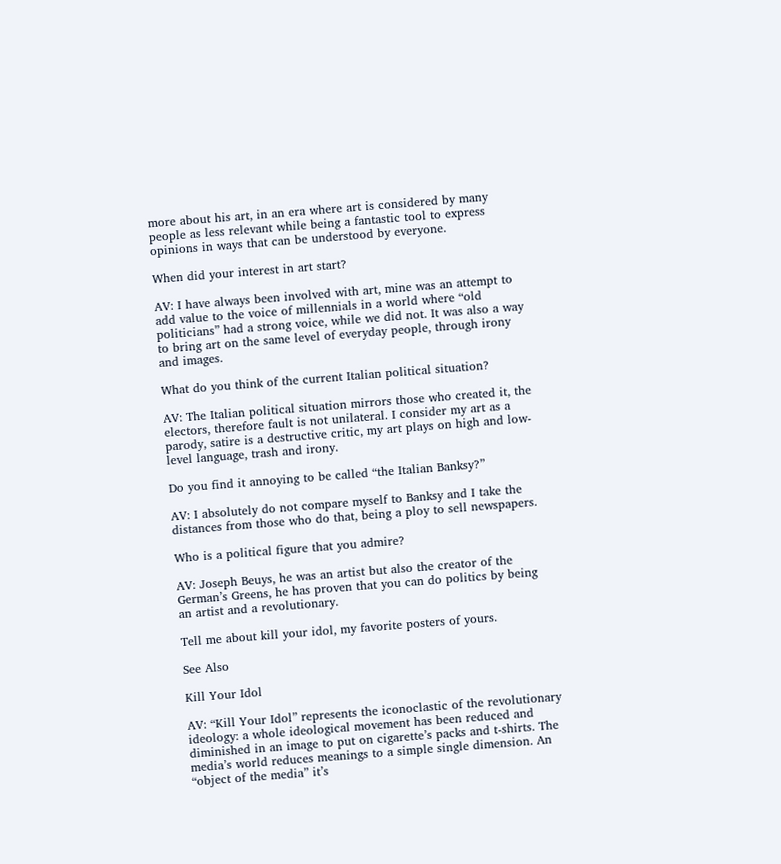more about his art, in an era where art is considered by many people as less relevant while being a fantastic tool to express opinions in ways that can be understood by everyone.

When did your interest in art start?

AV: I have always been involved with art, mine was an attempt to add value to the voice of millennials in a world where “old politicians” had a strong voice, while we did not. It was also a way to bring art on the same level of everyday people, through irony and images.

What do you think of the current Italian political situation?

AV: The Italian political situation mirrors those who created it, the electors, therefore fault is not unilateral. I consider my art as a parody, satire is a destructive critic, my art plays on high and low-level language, trash and irony.

Do you find it annoying to be called “the Italian Banksy?”

AV: I absolutely do not compare myself to Banksy and I take the distances from those who do that, being a ploy to sell newspapers.

Who is a political figure that you admire?

AV: Joseph Beuys, he was an artist but also the creator of the German’s Greens, he has proven that you can do politics by being an artist and a revolutionary.

Tell me about kill your idol, my favorite posters of yours.

See Also

Kill Your Idol

AV: “Kill Your Idol” represents the iconoclastic of the revolutionary ideology: a whole ideological movement has been reduced and diminished in an image to put on cigarette’s packs and t-shirts. The media’s world reduces meanings to a simple single dimension. An “object of the media” it’s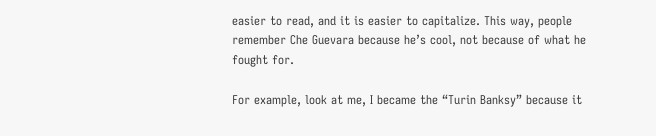easier to read, and it is easier to capitalize. This way, people remember Che Guevara because he’s cool, not because of what he fought for.

For example, look at me, I became the “Turin Banksy” because it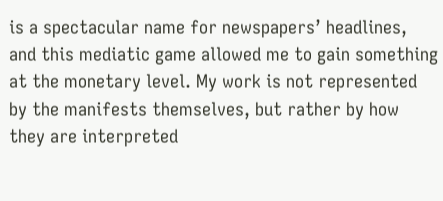is a spectacular name for newspapers’ headlines, and this mediatic game allowed me to gain something at the monetary level. My work is not represented by the manifests themselves, but rather by how they are interpreted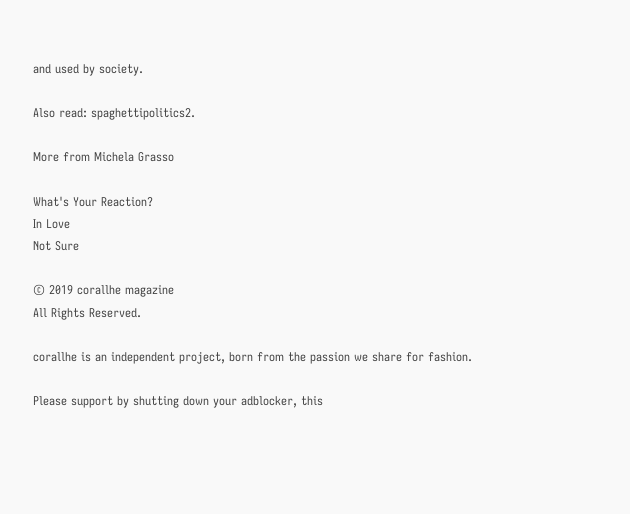and used by society.

Also read: spaghettipolitics2.

More from Michela Grasso

What's Your Reaction?
In Love
Not Sure

© 2019 corallhe magazine
All Rights Reserved.

corallhe is an independent project, born from the passion we share for fashion.

Please support by shutting down your adblocker, this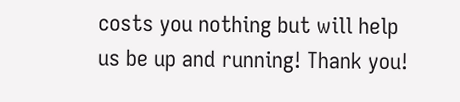costs you nothing but will help us be up and running! Thank you!